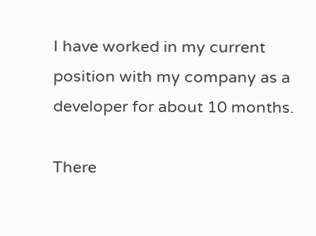I have worked in my current position with my company as a developer for about 10 months.

There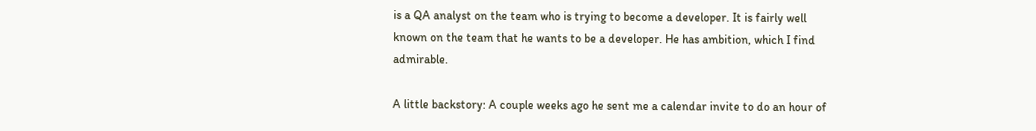is a QA analyst on the team who is trying to become a developer. It is fairly well known on the team that he wants to be a developer. He has ambition, which I find admirable.

A little backstory: A couple weeks ago he sent me a calendar invite to do an hour of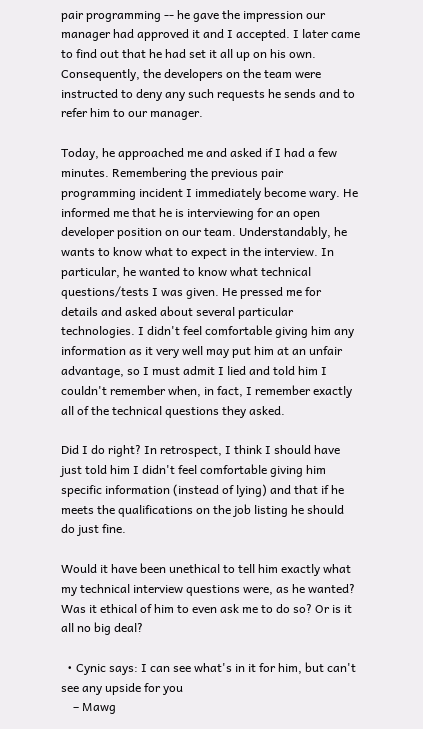pair programming -- he gave the impression our manager had approved it and I accepted. I later came to find out that he had set it all up on his own. Consequently, the developers on the team were instructed to deny any such requests he sends and to refer him to our manager.

Today, he approached me and asked if I had a few minutes. Remembering the previous pair programming incident I immediately become wary. He informed me that he is interviewing for an open developer position on our team. Understandably, he wants to know what to expect in the interview. In particular, he wanted to know what technical questions/tests I was given. He pressed me for details and asked about several particular technologies. I didn't feel comfortable giving him any information as it very well may put him at an unfair advantage, so I must admit I lied and told him I couldn't remember when, in fact, I remember exactly all of the technical questions they asked.

Did I do right? In retrospect, I think I should have just told him I didn't feel comfortable giving him specific information (instead of lying) and that if he meets the qualifications on the job listing he should do just fine.

Would it have been unethical to tell him exactly what my technical interview questions were, as he wanted? Was it ethical of him to even ask me to do so? Or is it all no big deal?

  • Cynic says: I can see what's in it for him, but can't see any upside for you
    – Mawg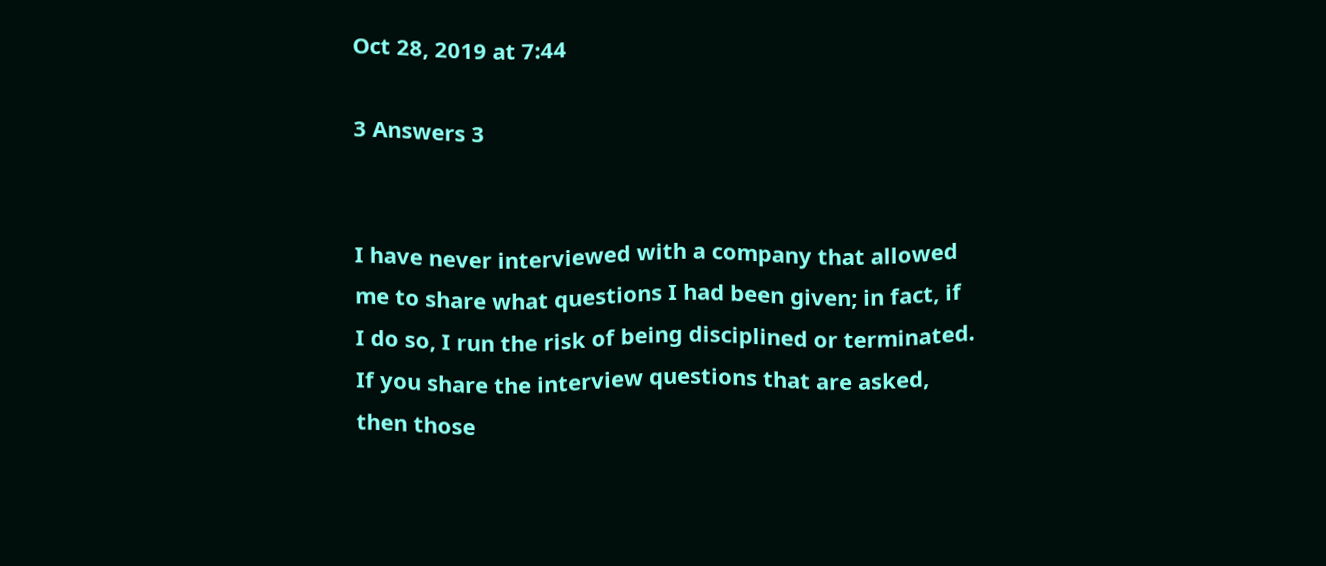Oct 28, 2019 at 7:44

3 Answers 3


I have never interviewed with a company that allowed me to share what questions I had been given; in fact, if I do so, I run the risk of being disciplined or terminated. If you share the interview questions that are asked, then those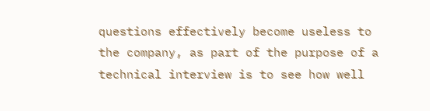questions effectively become useless to the company, as part of the purpose of a technical interview is to see how well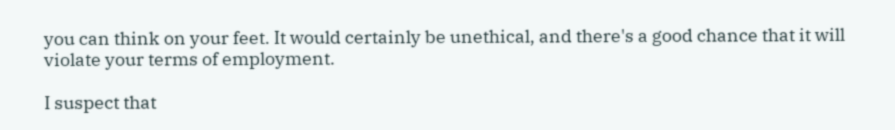you can think on your feet. It would certainly be unethical, and there's a good chance that it will violate your terms of employment.

I suspect that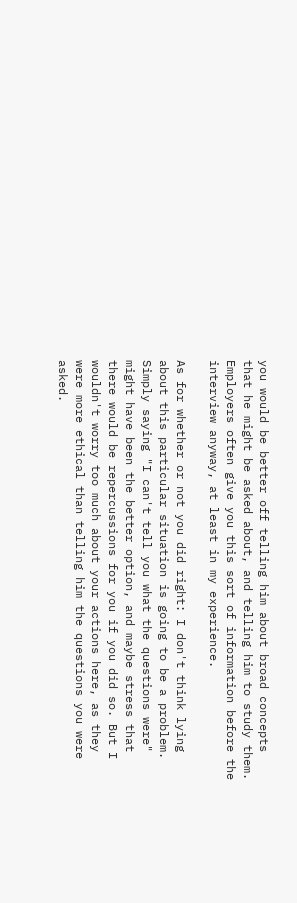you would be better off telling him about broad concepts that he might be asked about, and telling him to study them. Employers often give you this sort of information before the interview anyway, at least in my experience.

As for whether or not you did right: I don't think lying about this particular situation is going to be a problem. Simply saying "I can't tell you what the questions were" might have been the better option, and maybe stress that there would be repercussions for you if you did so. But I wouldn't worry too much about your actions here, as they were more ethical than telling him the questions you were asked.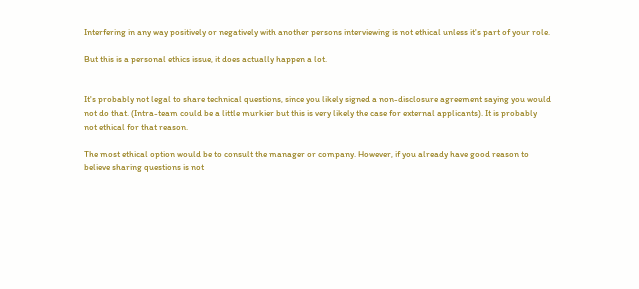Interfering in any way positively or negatively with another persons interviewing is not ethical unless it's part of your role.

But this is a personal ethics issue, it does actually happen a lot.


It's probably not legal to share technical questions, since you likely signed a non-disclosure agreement saying you would not do that. (Intra-team could be a little murkier but this is very likely the case for external applicants). It is probably not ethical for that reason.

The most ethical option would be to consult the manager or company. However, if you already have good reason to believe sharing questions is not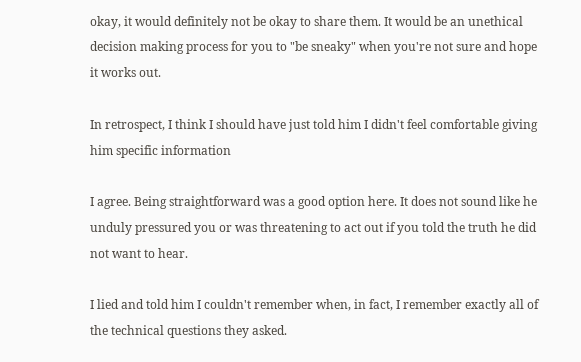okay, it would definitely not be okay to share them. It would be an unethical decision making process for you to "be sneaky" when you're not sure and hope it works out.

In retrospect, I think I should have just told him I didn't feel comfortable giving him specific information

I agree. Being straightforward was a good option here. It does not sound like he unduly pressured you or was threatening to act out if you told the truth he did not want to hear.

I lied and told him I couldn't remember when, in fact, I remember exactly all of the technical questions they asked.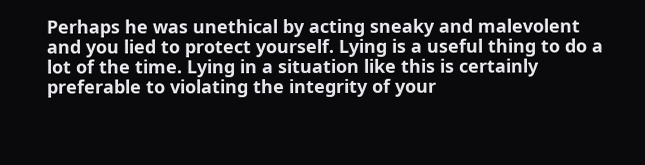Perhaps he was unethical by acting sneaky and malevolent and you lied to protect yourself. Lying is a useful thing to do a lot of the time. Lying in a situation like this is certainly preferable to violating the integrity of your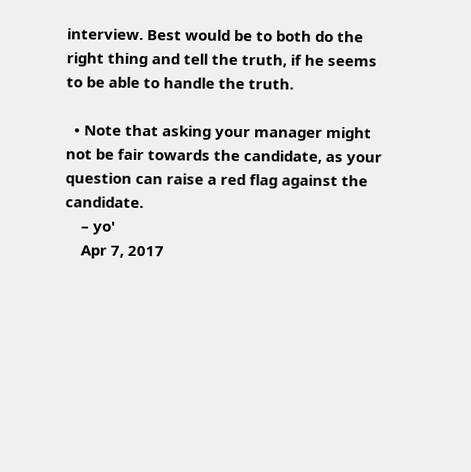interview. Best would be to both do the right thing and tell the truth, if he seems to be able to handle the truth.

  • Note that asking your manager might not be fair towards the candidate, as your question can raise a red flag against the candidate.
    – yo'
    Apr 7, 2017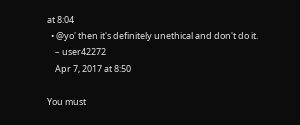at 8:04
  • @yo' then it's definitely unethical and don't do it.
    – user42272
    Apr 7, 2017 at 8:50

You must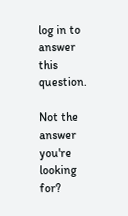log in to answer this question.

Not the answer you're looking for?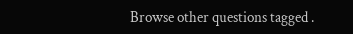Browse other questions tagged .